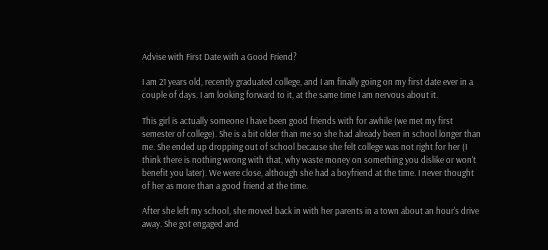Advise with First Date with a Good Friend?

I am 21 years old, recently graduated college, and I am finally going on my first date ever in a couple of days. I am looking forward to it, at the same time I am nervous about it.

This girl is actually someone I have been good friends with for awhile (we met my first semester of college). She is a bit older than me so she had already been in school longer than me. She ended up dropping out of school because she felt college was not right for her (I think there is nothing wrong with that, why waste money on something you dislike or won't benefit you later). We were close, although she had a boyfriend at the time. I never thought of her as more than a good friend at the time.

After she left my school, she moved back in with her parents in a town about an hour's drive away. She got engaged and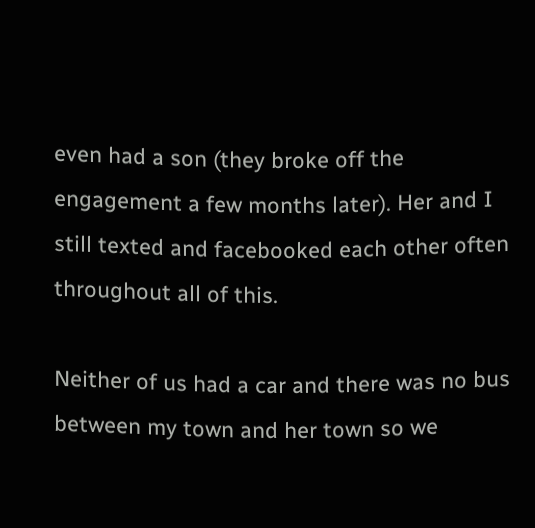even had a son (they broke off the engagement a few months later). Her and I still texted and facebooked each other often throughout all of this.

Neither of us had a car and there was no bus between my town and her town so we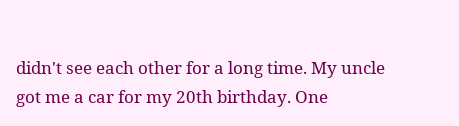didn't see each other for a long time. My uncle got me a car for my 20th birthday. One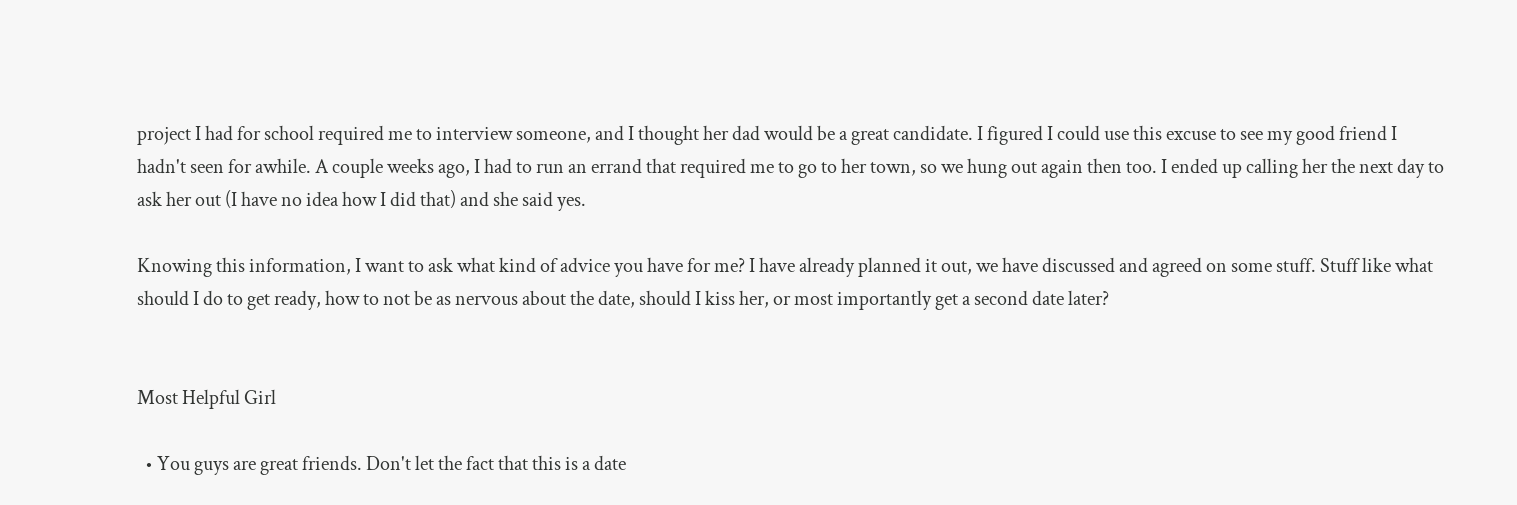project I had for school required me to interview someone, and I thought her dad would be a great candidate. I figured I could use this excuse to see my good friend I hadn't seen for awhile. A couple weeks ago, I had to run an errand that required me to go to her town, so we hung out again then too. I ended up calling her the next day to ask her out (I have no idea how I did that) and she said yes.

Knowing this information, I want to ask what kind of advice you have for me? I have already planned it out, we have discussed and agreed on some stuff. Stuff like what should I do to get ready, how to not be as nervous about the date, should I kiss her, or most importantly get a second date later?


Most Helpful Girl

  • You guys are great friends. Don't let the fact that this is a date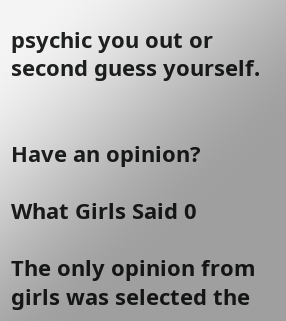psychic you out or second guess yourself.


Have an opinion?

What Girls Said 0

The only opinion from girls was selected the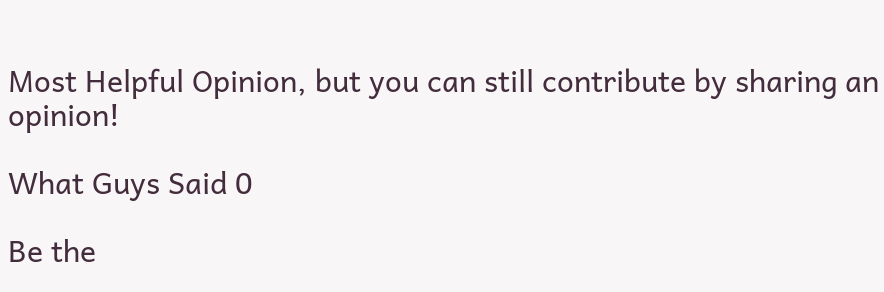Most Helpful Opinion, but you can still contribute by sharing an opinion!

What Guys Said 0

Be the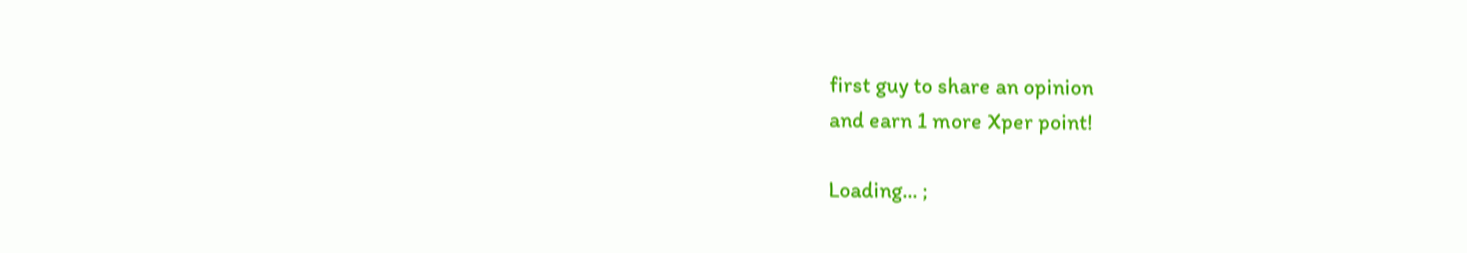first guy to share an opinion
and earn 1 more Xper point!

Loading... ;